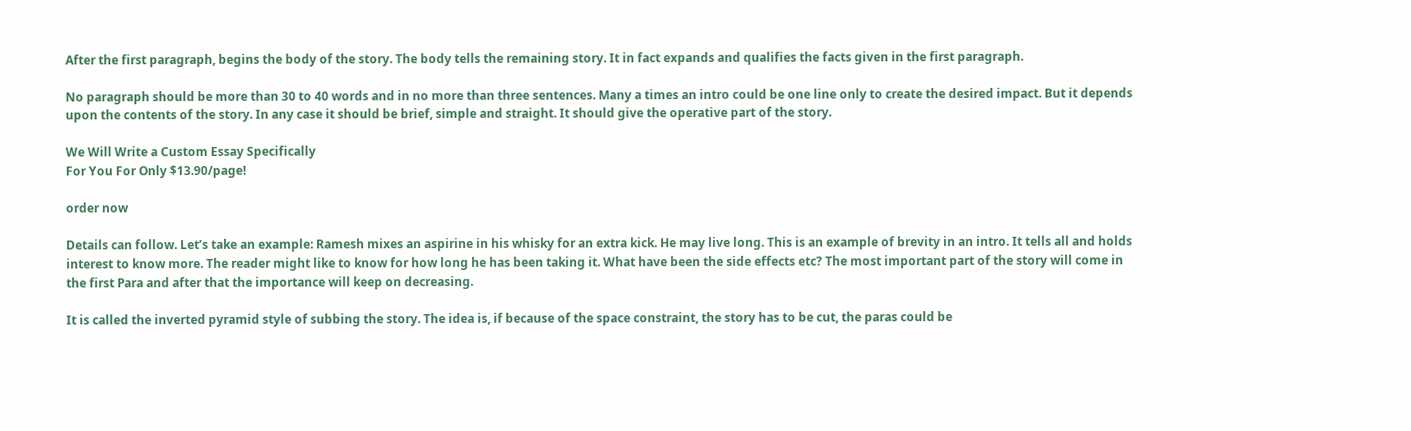After the first paragraph, begins the body of the story. The body tells the remaining story. It in fact expands and qualifies the facts given in the first paragraph.

No paragraph should be more than 30 to 40 words and in no more than three sentences. Many a times an intro could be one line only to create the desired impact. But it depends upon the contents of the story. In any case it should be brief, simple and straight. It should give the operative part of the story.

We Will Write a Custom Essay Specifically
For You For Only $13.90/page!

order now

Details can follow. Let’s take an example: Ramesh mixes an aspirine in his whisky for an extra kick. He may live long. This is an example of brevity in an intro. It tells all and holds interest to know more. The reader might like to know for how long he has been taking it. What have been the side effects etc? The most important part of the story will come in the first Para and after that the importance will keep on decreasing.

It is called the inverted pyramid style of subbing the story. The idea is, if because of the space constraint, the story has to be cut, the paras could be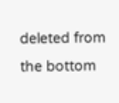deleted from the bottom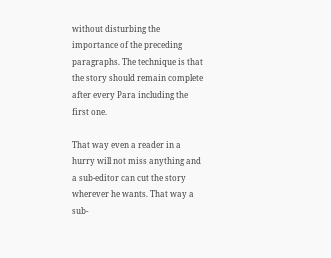without disturbing the importance of the preceding paragraphs. The technique is that the story should remain complete after every Para including the first one.

That way even a reader in a hurry will not miss anything and a sub-editor can cut the story wherever he wants. That way a sub-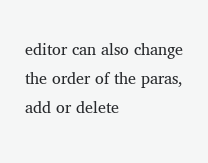editor can also change the order of the paras, add or delete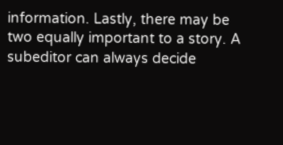information. Lastly, there may be two equally important to a story. A subeditor can always decide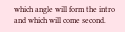which angle will form the intro and which will come second.